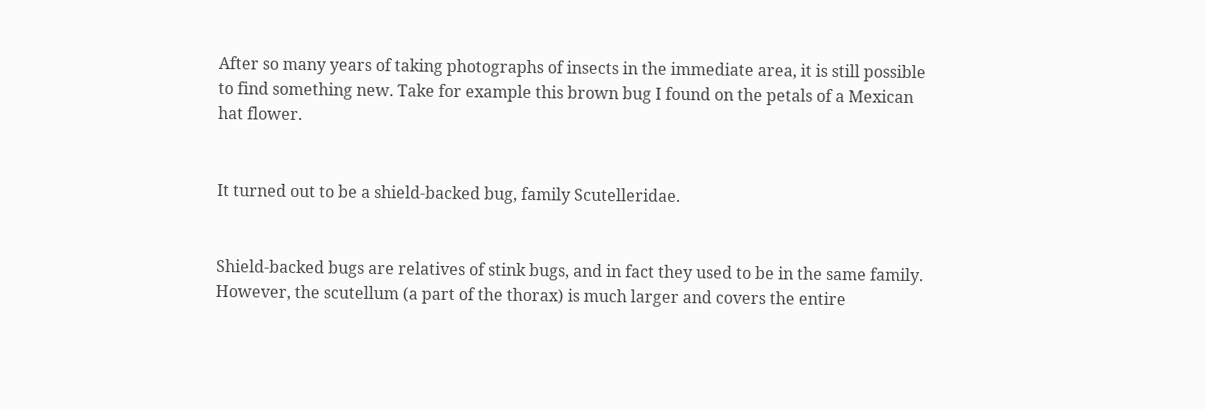After so many years of taking photographs of insects in the immediate area, it is still possible to find something new. Take for example this brown bug I found on the petals of a Mexican hat flower.


It turned out to be a shield-backed bug, family Scutelleridae.


Shield-backed bugs are relatives of stink bugs, and in fact they used to be in the same family. However, the scutellum (a part of the thorax) is much larger and covers the entire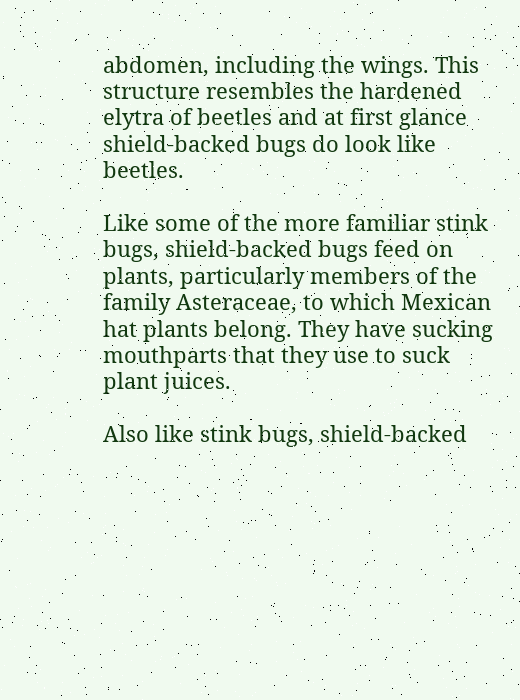abdomen, including the wings. This structure resembles the hardened elytra of beetles and at first glance shield-backed bugs do look like beetles.

Like some of the more familiar stink bugs, shield-backed bugs feed on plants, particularly members of the family Asteraceae, to which Mexican hat plants belong. They have sucking mouthparts that they use to suck plant juices.

Also like stink bugs, shield-backed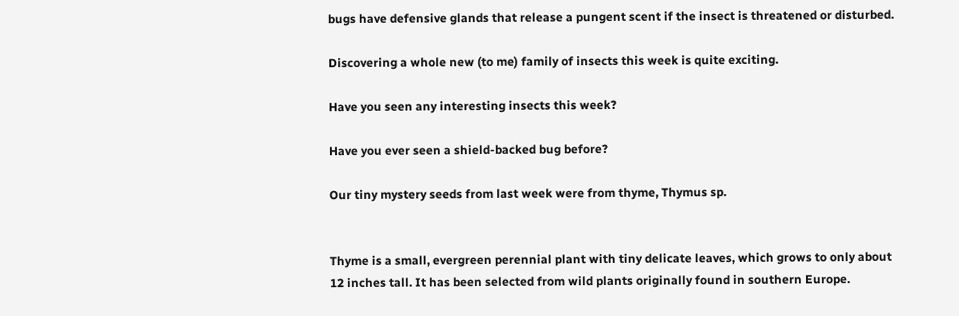bugs have defensive glands that release a pungent scent if the insect is threatened or disturbed.

Discovering a whole new (to me) family of insects this week is quite exciting.

Have you seen any interesting insects this week?

Have you ever seen a shield-backed bug before?

Our tiny mystery seeds from last week were from thyme, Thymus sp.


Thyme is a small, evergreen perennial plant with tiny delicate leaves, which grows to only about 12 inches tall. It has been selected from wild plants originally found in southern Europe.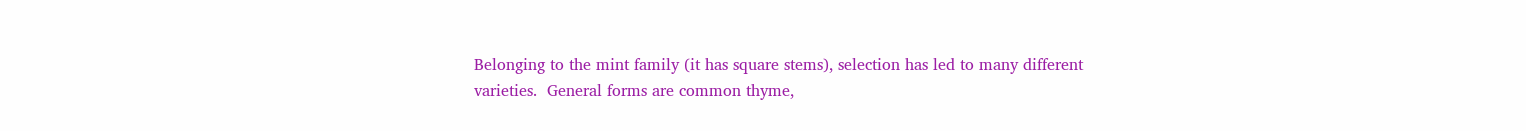Belonging to the mint family (it has square stems), selection has led to many different varieties.  General forms are common thyme,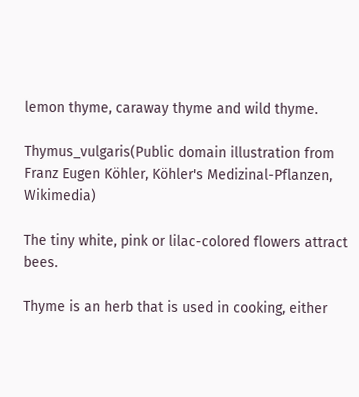lemon thyme, caraway thyme and wild thyme.

Thymus_vulgaris(Public domain illustration from Franz Eugen Köhler, Köhler's Medizinal-Pflanzen, Wikimedia)

The tiny white, pink or lilac-colored flowers attract bees.

Thyme is an herb that is used in cooking, either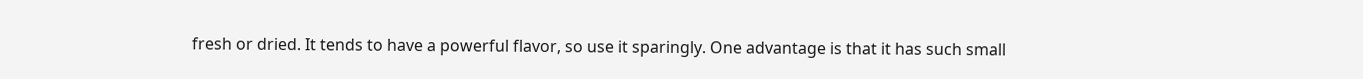fresh or dried. It tends to have a powerful flavor, so use it sparingly. One advantage is that it has such small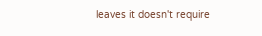leaves it doesn't require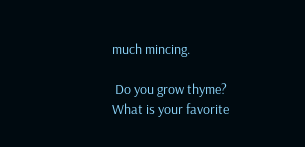much mincing.

 Do you grow thyme? What is your favorite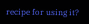recipe for using it?